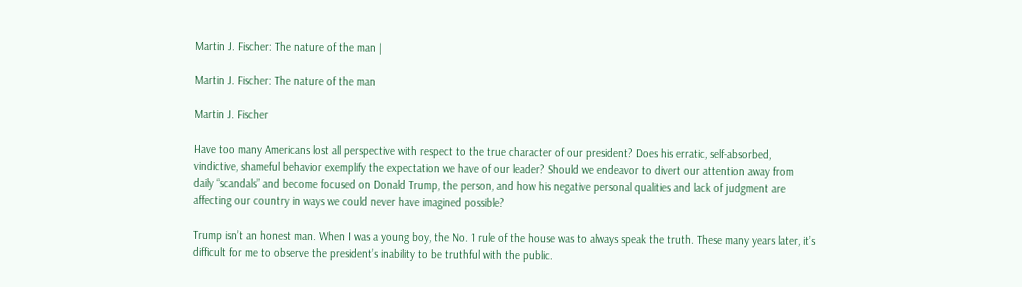Martin J. Fischer: The nature of the man |

Martin J. Fischer: The nature of the man

Martin J. Fischer

Have too many Americans lost all perspective with respect to the true character of our president? Does his erratic, self-absorbed, vindictive, shameful behavior exemplify the expectation we have of our leader? Should we endeavor to divert our attention away from daily “scandals” and become focused on Donald Trump, the person, and how his negative personal qualities and lack of judgment are affecting our country in ways we could never have imagined possible?

Trump isn’t an honest man. When I was a young boy, the No. 1 rule of the house was to always speak the truth. These many years later, it’s difficult for me to observe the president’s inability to be truthful with the public.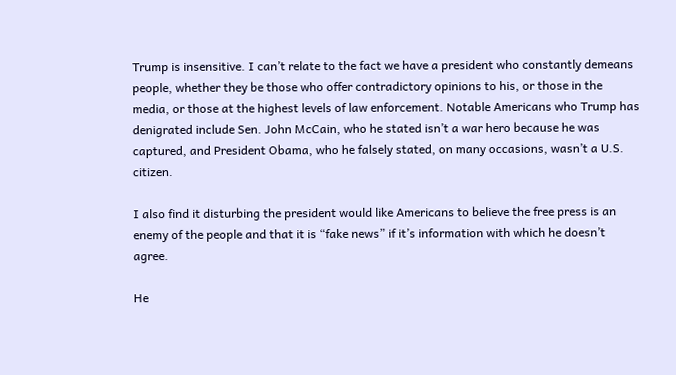Trump is insensitive. I can’t relate to the fact we have a president who constantly demeans people, whether they be those who offer contradictory opinions to his, or those in the media, or those at the highest levels of law enforcement. Notable Americans who Trump has denigrated include Sen. John McCain, who he stated isn’t a war hero because he was captured, and President Obama, who he falsely stated, on many occasions, wasn’t a U.S. citizen.

I also find it disturbing the president would like Americans to believe the free press is an enemy of the people and that it is “fake news” if it’s information with which he doesn’t agree.

He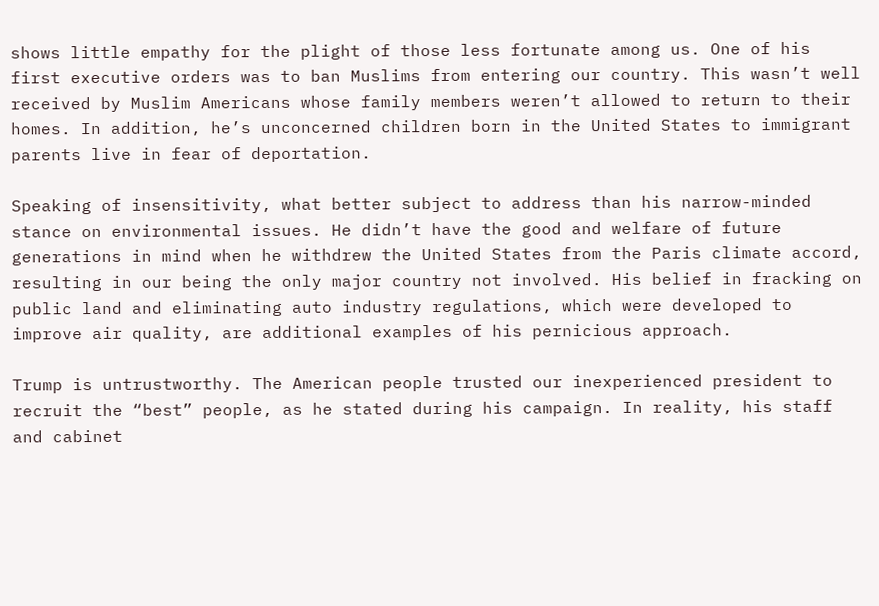shows little empathy for the plight of those less fortunate among us. One of his first executive orders was to ban Muslims from entering our country. This wasn’t well received by Muslim Americans whose family members weren’t allowed to return to their homes. In addition, he’s unconcerned children born in the United States to immigrant parents live in fear of deportation.

Speaking of insensitivity, what better subject to address than his narrow-minded stance on environmental issues. He didn’t have the good and welfare of future generations in mind when he withdrew the United States from the Paris climate accord, resulting in our being the only major country not involved. His belief in fracking on public land and eliminating auto industry regulations, which were developed to improve air quality, are additional examples of his pernicious approach.

Trump is untrustworthy. The American people trusted our inexperienced president to recruit the “best” people, as he stated during his campaign. In reality, his staff and cabinet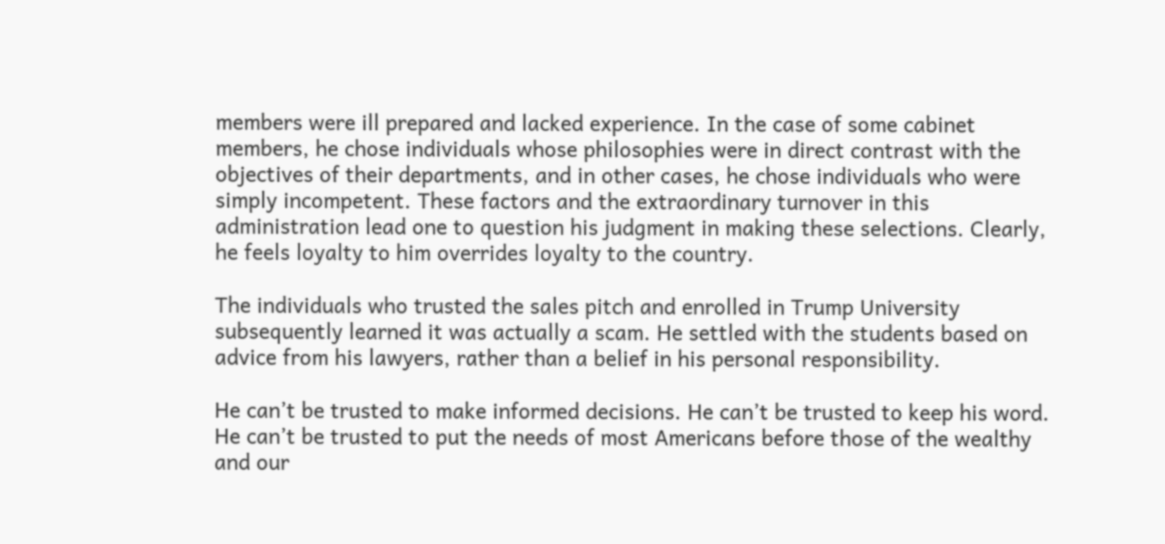members were ill prepared and lacked experience. In the case of some cabinet members, he chose individuals whose philosophies were in direct contrast with the objectives of their departments, and in other cases, he chose individuals who were simply incompetent. These factors and the extraordinary turnover in this administration lead one to question his judgment in making these selections. Clearly, he feels loyalty to him overrides loyalty to the country.

The individuals who trusted the sales pitch and enrolled in Trump University subsequently learned it was actually a scam. He settled with the students based on advice from his lawyers, rather than a belief in his personal responsibility.

He can’t be trusted to make informed decisions. He can’t be trusted to keep his word. He can’t be trusted to put the needs of most Americans before those of the wealthy and our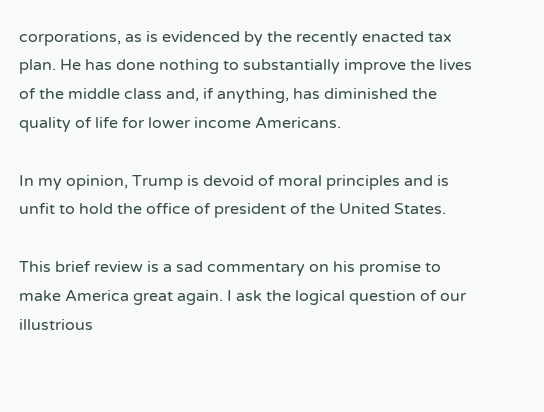corporations, as is evidenced by the recently enacted tax plan. He has done nothing to substantially improve the lives of the middle class and, if anything, has diminished the quality of life for lower income Americans.

In my opinion, Trump is devoid of moral principles and is unfit to hold the office of president of the United States.

This brief review is a sad commentary on his promise to make America great again. I ask the logical question of our illustrious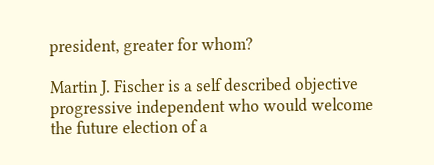president, greater for whom?

Martin J. Fischer is a self described objective progressive independent who would welcome the future election of a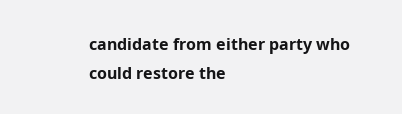candidate from either party who could restore the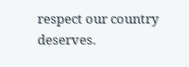respect our country deserves.